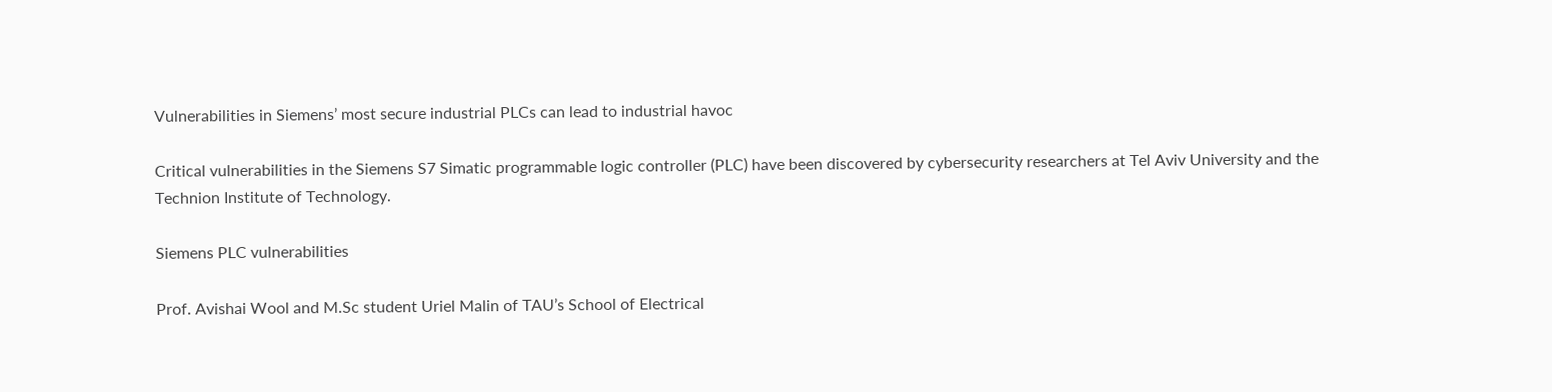Vulnerabilities in Siemens’ most secure industrial PLCs can lead to industrial havoc

Critical vulnerabilities in the Siemens S7 Simatic programmable logic controller (PLC) have been discovered by cybersecurity researchers at Tel Aviv University and the Technion Institute of Technology.

Siemens PLC vulnerabilities

Prof. Avishai Wool and M.Sc student Uriel Malin of TAU’s School of Electrical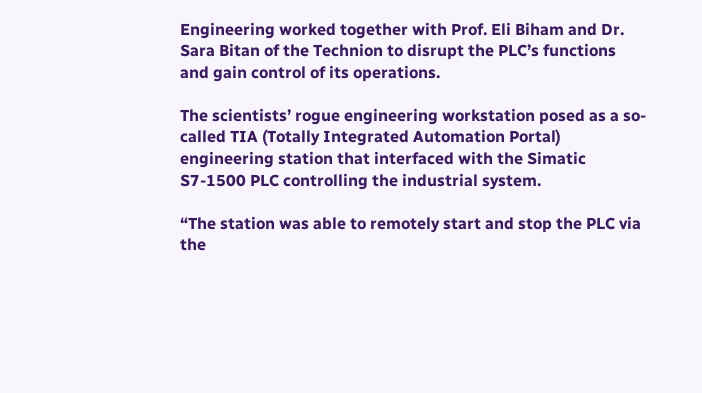Engineering worked together with Prof. Eli Biham and Dr. Sara Bitan of the Technion to disrupt the PLC’s functions and gain control of its operations.

The scientists’ rogue engineering workstation posed as a so-called TIA (Totally Integrated Automation Portal) engineering station that interfaced with the Simatic S7-1500 PLC controlling the industrial system.

“The station was able to remotely start and stop the PLC via the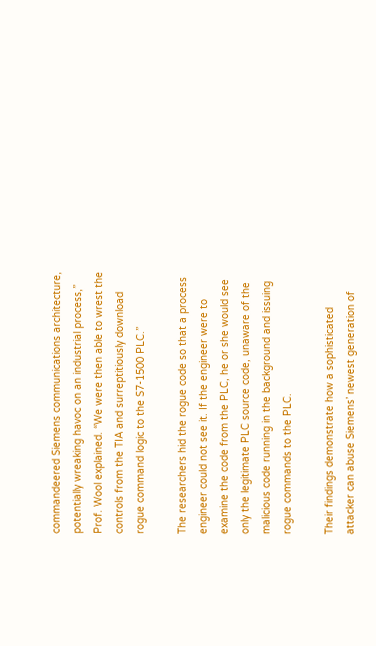commandeered Siemens communications architecture, potentially wreaking havoc on an industrial process,” Prof. Wool explained. “We were then able to wrest the controls from the TIA and surreptitiously download rogue command logic to the S7-1500 PLC.”

The researchers hid the rogue code so that a process engineer could not see it. If the engineer were to examine the code from the PLC, he or she would see only the legitimate PLC source code, unaware of the malicious code running in the background and issuing rogue commands to the PLC.

Their findings demonstrate how a sophisticated attacker can abuse Siemens’ newest generation of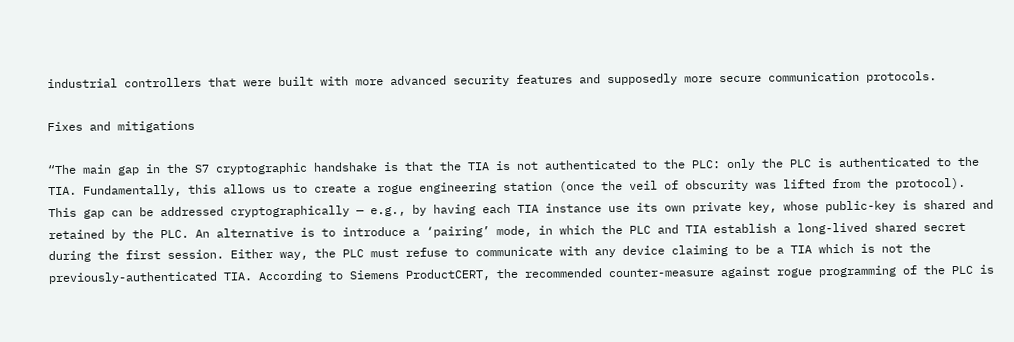industrial controllers that were built with more advanced security features and supposedly more secure communication protocols.

Fixes and mitigations

“The main gap in the S7 cryptographic handshake is that the TIA is not authenticated to the PLC: only the PLC is authenticated to the TIA. Fundamentally, this allows us to create a rogue engineering station (once the veil of obscurity was lifted from the protocol). This gap can be addressed cryptographically — e.g., by having each TIA instance use its own private key, whose public-key is shared and retained by the PLC. An alternative is to introduce a ‘pairing’ mode, in which the PLC and TIA establish a long-lived shared secret during the first session. Either way, the PLC must refuse to communicate with any device claiming to be a TIA which is not the previously-authenticated TIA. According to Siemens ProductCERT, the recommended counter-measure against rogue programming of the PLC is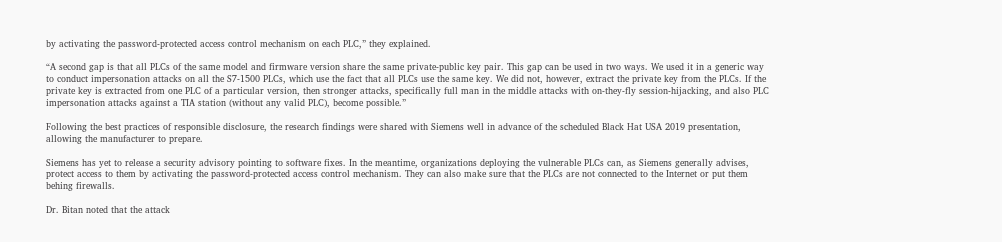by activating the password-protected access control mechanism on each PLC,” they explained.

“A second gap is that all PLCs of the same model and firmware version share the same private-public key pair. This gap can be used in two ways. We used it in a generic way to conduct impersonation attacks on all the S7-1500 PLCs, which use the fact that all PLCs use the same key. We did not, however, extract the private key from the PLCs. If the private key is extracted from one PLC of a particular version, then stronger attacks, specifically full man in the middle attacks with on-they-fly session-hijacking, and also PLC impersonation attacks against a TIA station (without any valid PLC), become possible.”

Following the best practices of responsible disclosure, the research findings were shared with Siemens well in advance of the scheduled Black Hat USA 2019 presentation, allowing the manufacturer to prepare.

Siemens has yet to release a security advisory pointing to software fixes. In the meantime, organizations deploying the vulnerable PLCs can, as Siemens generally advises, protect access to them by activating the password-protected access control mechanism. They can also make sure that the PLCs are not connected to the Internet or put them behing firewalls.

Dr. Bitan noted that the attack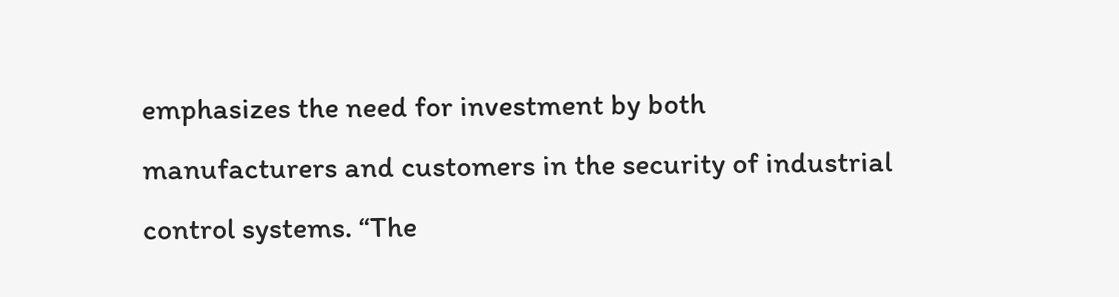emphasizes the need for investment by both manufacturers and customers in the security of industrial control systems. “The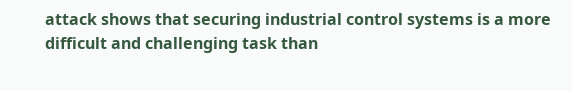attack shows that securing industrial control systems is a more difficult and challenging task than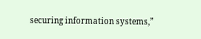securing information systems,”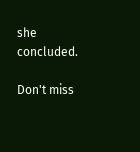she concluded.

Don't miss